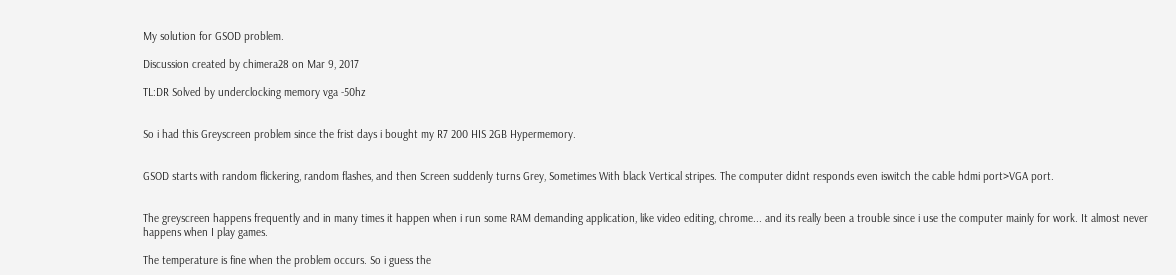My solution for GSOD problem.

Discussion created by chimera28 on Mar 9, 2017

TL:DR Solved by underclocking memory vga -50hz


So i had this Greyscreen problem since the frist days i bought my R7 200 HIS 2GB Hypermemory.


GSOD starts with random flickering, random flashes, and then Screen suddenly turns Grey, Sometimes With black Vertical stripes. The computer didnt responds even iswitch the cable hdmi port>VGA port.


The greyscreen happens frequently and in many times it happen when i run some RAM demanding application, like video editing, chrome... and its really been a trouble since i use the computer mainly for work. It almost never happens when I play games.

The temperature is fine when the problem occurs. So i guess the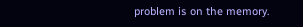problem is on the memory.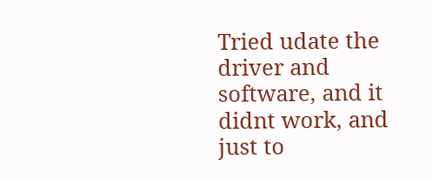Tried udate the driver and software, and it didnt work, and just to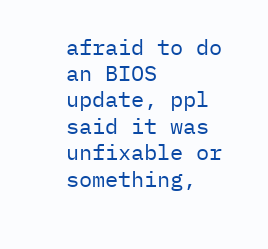afraid to do an BIOS update, ppl said it was unfixable or something,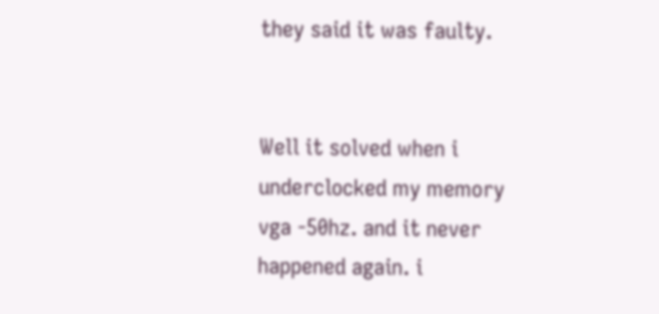they said it was faulty.


Well it solved when i underclocked my memory vga -50hz. and it never happened again. i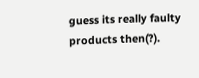guess its really faulty products then(?).